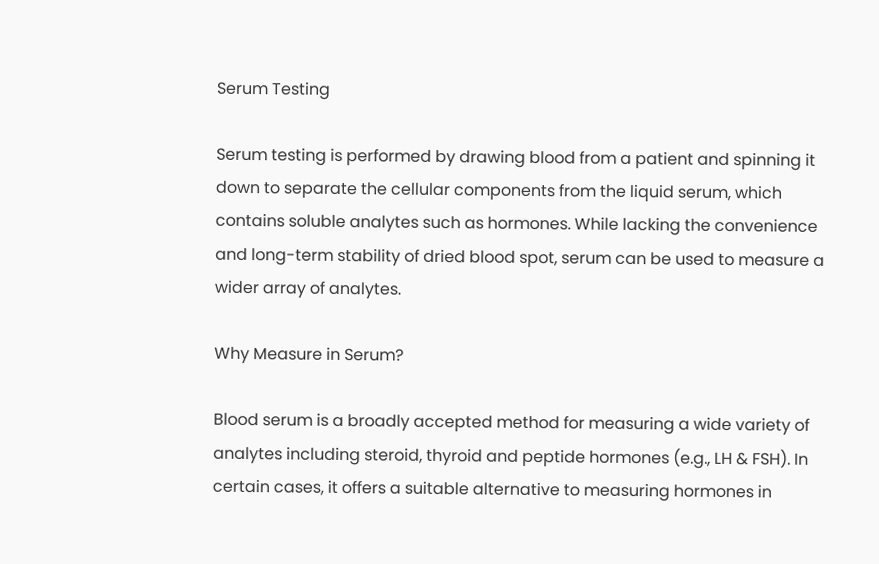Serum Testing

Serum testing is performed by drawing blood from a patient and spinning it down to separate the cellular components from the liquid serum, which contains soluble analytes such as hormones. While lacking the convenience and long-term stability of dried blood spot, serum can be used to measure a wider array of analytes.

Why Measure in Serum?

Blood serum is a broadly accepted method for measuring a wide variety of analytes including steroid, thyroid and peptide hormones (e.g., LH & FSH). In certain cases, it offers a suitable alternative to measuring hormones in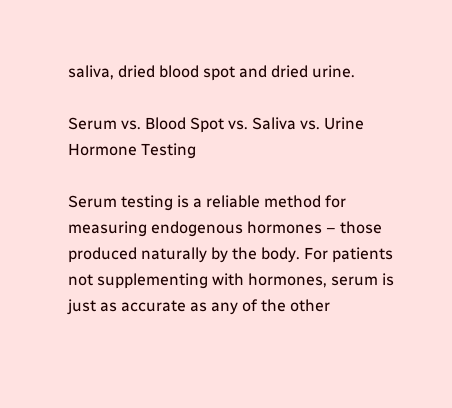saliva, dried blood spot and dried urine.

Serum vs. Blood Spot vs. Saliva vs. Urine Hormone Testing

Serum testing is a reliable method for measuring endogenous hormones – those produced naturally by the body. For patients not supplementing with hormones, serum is just as accurate as any of the other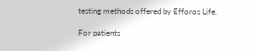testing methods offered by Efforos Life.

For patients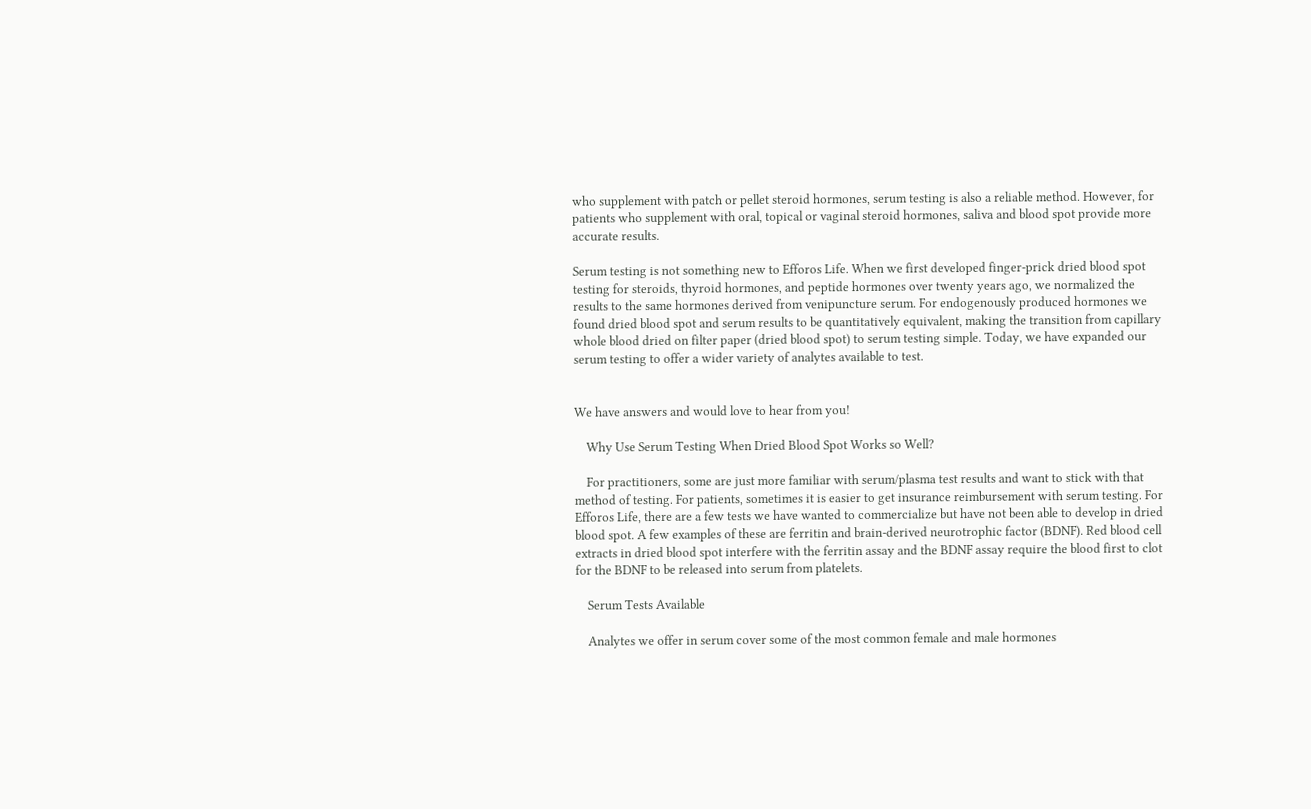who supplement with patch or pellet steroid hormones, serum testing is also a reliable method. However, for patients who supplement with oral, topical or vaginal steroid hormones, saliva and blood spot provide more accurate results.

Serum testing is not something new to Efforos Life. When we first developed finger-prick dried blood spot testing for steroids, thyroid hormones, and peptide hormones over twenty years ago, we normalized the results to the same hormones derived from venipuncture serum. For endogenously produced hormones we found dried blood spot and serum results to be quantitatively equivalent, making the transition from capillary whole blood dried on filter paper (dried blood spot) to serum testing simple. Today, we have expanded our serum testing to offer a wider variety of analytes available to test.


We have answers and would love to hear from you!

    Why Use Serum Testing When Dried Blood Spot Works so Well?

    For practitioners, some are just more familiar with serum/plasma test results and want to stick with that method of testing. For patients, sometimes it is easier to get insurance reimbursement with serum testing. For Efforos Life, there are a few tests we have wanted to commercialize but have not been able to develop in dried blood spot. A few examples of these are ferritin and brain-derived neurotrophic factor (BDNF). Red blood cell extracts in dried blood spot interfere with the ferritin assay and the BDNF assay require the blood first to clot for the BDNF to be released into serum from platelets.

    Serum Tests Available

    Analytes we offer in serum cover some of the most common female and male hormones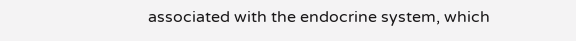associated with the endocrine system, which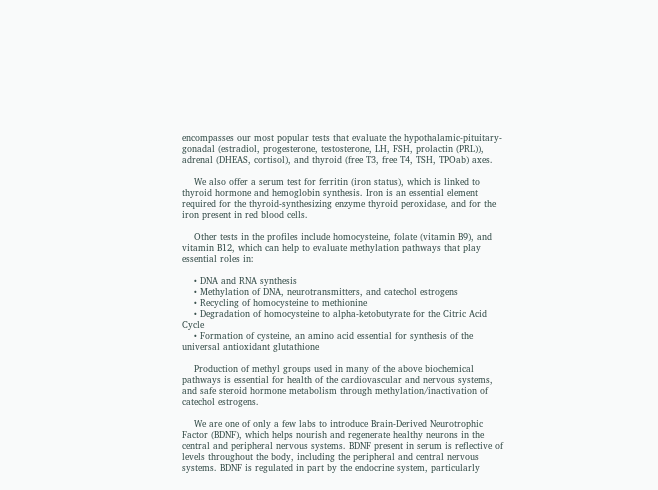encompasses our most popular tests that evaluate the hypothalamic-pituitary-gonadal (estradiol, progesterone, testosterone, LH, FSH, prolactin (PRL)), adrenal (DHEAS, cortisol), and thyroid (free T3, free T4, TSH, TPOab) axes.

    We also offer a serum test for ferritin (iron status), which is linked to thyroid hormone and hemoglobin synthesis. Iron is an essential element required for the thyroid-synthesizing enzyme thyroid peroxidase, and for the iron present in red blood cells.

    Other tests in the profiles include homocysteine, folate (vitamin B9), and vitamin B12, which can help to evaluate methylation pathways that play essential roles in:

    • DNA and RNA synthesis
    • Methylation of DNA, neurotransmitters, and catechol estrogens
    • Recycling of homocysteine to methionine
    • Degradation of homocysteine to alpha-ketobutyrate for the Citric Acid Cycle
    • Formation of cysteine, an amino acid essential for synthesis of the universal antioxidant glutathione

    Production of methyl groups used in many of the above biochemical pathways is essential for health of the cardiovascular and nervous systems, and safe steroid hormone metabolism through methylation/inactivation of catechol estrogens.

    We are one of only a few labs to introduce Brain-Derived Neurotrophic Factor (BDNF), which helps nourish and regenerate healthy neurons in the central and peripheral nervous systems. BDNF present in serum is reflective of levels throughout the body, including the peripheral and central nervous systems. BDNF is regulated in part by the endocrine system, particularly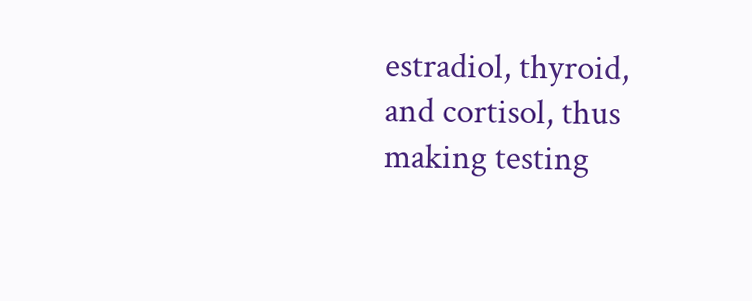estradiol, thyroid, and cortisol, thus making testing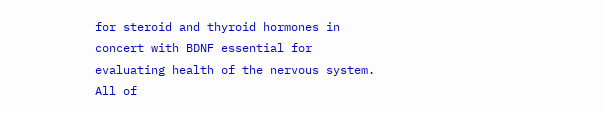for steroid and thyroid hormones in concert with BDNF essential for evaluating health of the nervous system. All of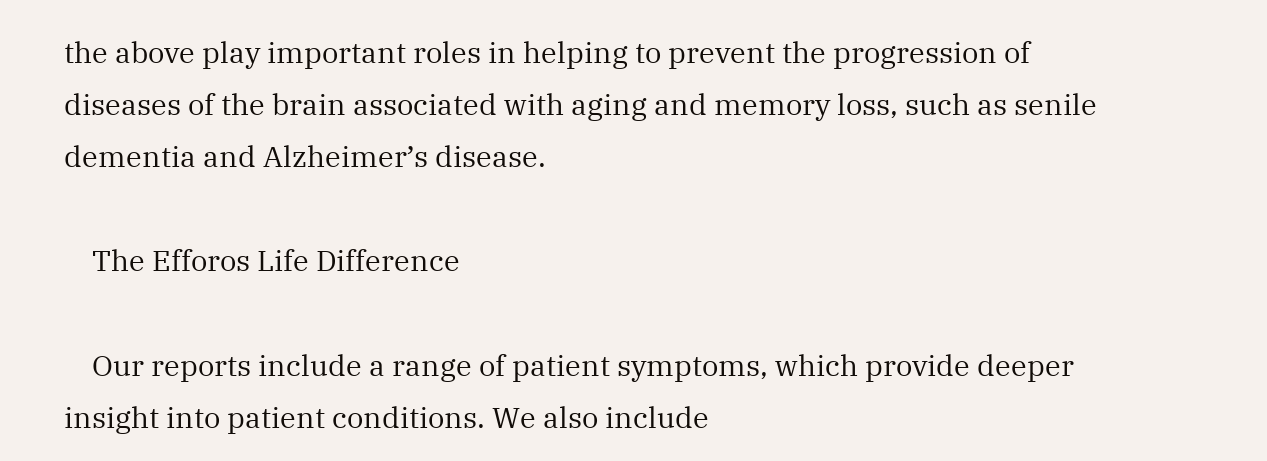the above play important roles in helping to prevent the progression of diseases of the brain associated with aging and memory loss, such as senile dementia and Alzheimer’s disease.

    The Efforos Life Difference

    Our reports include a range of patient symptoms, which provide deeper insight into patient conditions. We also include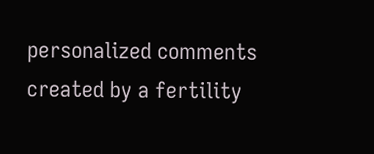personalized comments created by a fertility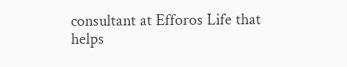consultant at Efforos Life that helps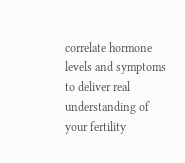correlate hormone levels and symptoms to deliver real understanding of your fertility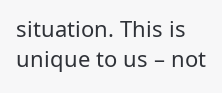situation. This is unique to us – not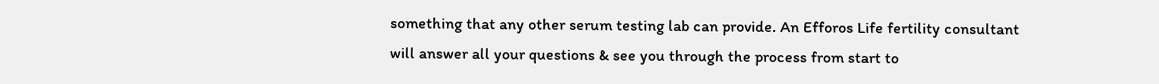something that any other serum testing lab can provide. An Efforos Life fertility consultant will answer all your questions & see you through the process from start to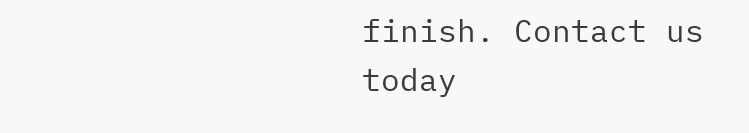finish. Contact us today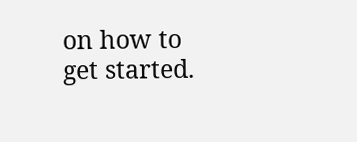on how to get started.